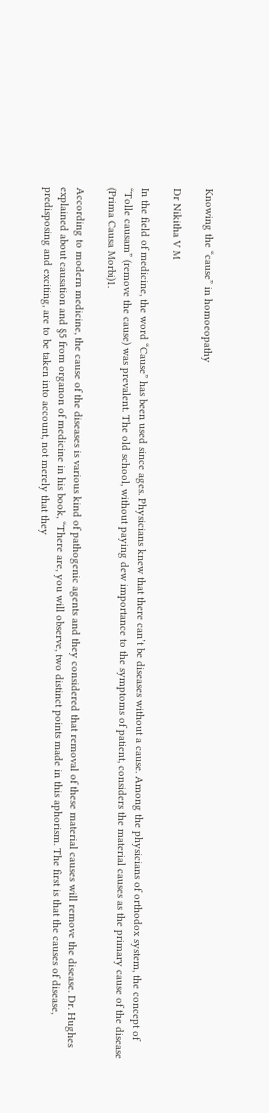Knowing the “cause” in homoeopathy

Dr Nikitha V M

In the field of medicine, the word “Cause” has been used since ages. Physicians knew that there can’t be diseases without a cause. Among the physicians of orthodox system, the concept of “Tolle causam” (remove the cause) was prevalent. The old school, without paying dew importance to the symptoms of patient, considers the material causes as the primary cause of the disease (Prima Causa Morbi)1.

According to modern medicine, the cause of the diseases is various kind of pathogenic agents and they considered that removal of these material causes will remove the disease. Dr. Hughes explained about causation and §5 from organon of medicine in his book, “There are, you will observe, two distinct points made in this aphorism. The first is that the causes of disease, predisposing and exciting, are to be taken into account, not merely that they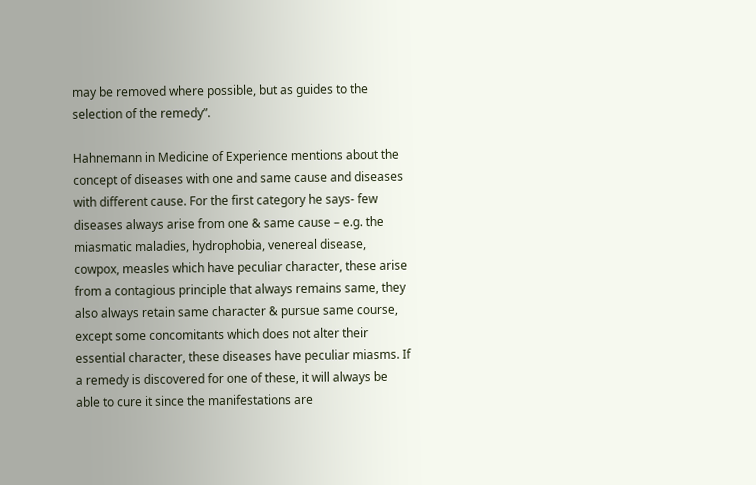may be removed where possible, but as guides to the selection of the remedy”.

Hahnemann in Medicine of Experience mentions about the concept of diseases with one and same cause and diseases with different cause. For the first category he says- few diseases always arise from one & same cause – e.g. the miasmatic maladies, hydrophobia, venereal disease, cowpox, measles which have peculiar character, these arise from a contagious principle that always remains same, they also always retain same character & pursue same course, except some concomitants which does not alter their essential character, these diseases have peculiar miasms. If a remedy is discovered for one of these, it will always be able to cure it since the manifestations are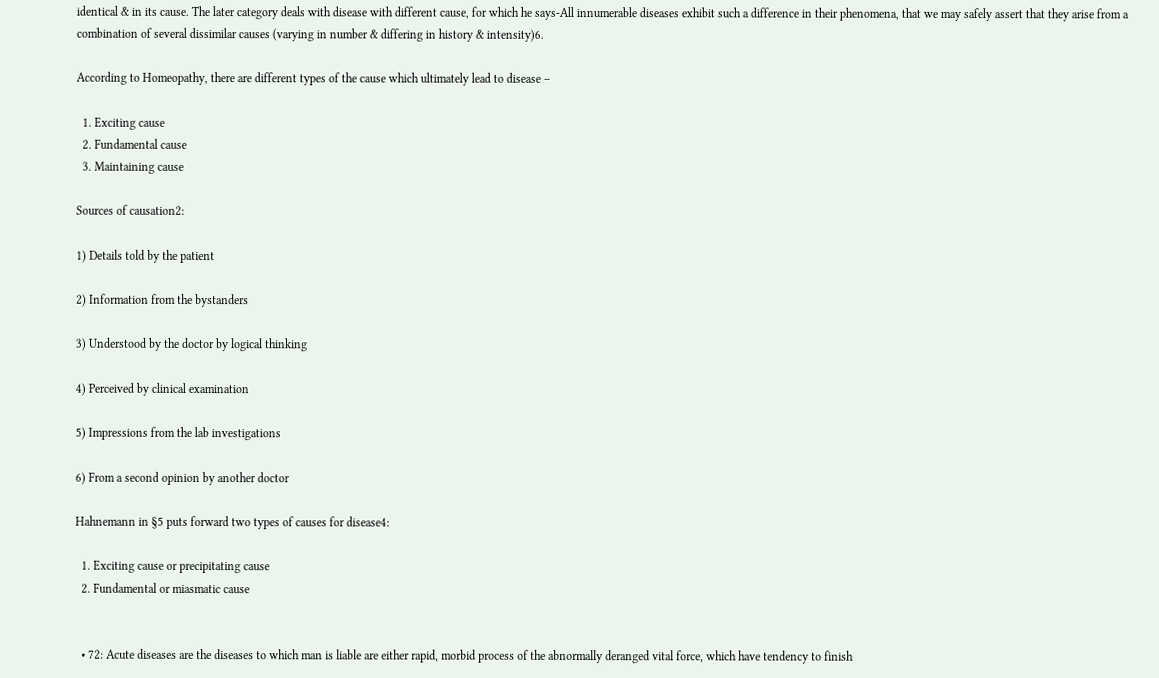identical & in its cause. The later category deals with disease with different cause, for which he says-All innumerable diseases exhibit such a difference in their phenomena, that we may safely assert that they arise from a combination of several dissimilar causes (varying in number & differing in history & intensity)6.

According to Homeopathy, there are different types of the cause which ultimately lead to disease –

  1. Exciting cause
  2. Fundamental cause
  3. Maintaining cause

Sources of causation2:

1) Details told by the patient

2) Information from the bystanders

3) Understood by the doctor by logical thinking

4) Perceived by clinical examination

5) Impressions from the lab investigations

6) From a second opinion by another doctor

Hahnemann in §5 puts forward two types of causes for disease4:

  1. Exciting cause or precipitating cause
  2. Fundamental or miasmatic cause


  • 72: Acute diseases are the diseases to which man is liable are either rapid, morbid process of the abnormally deranged vital force, which have tendency to finish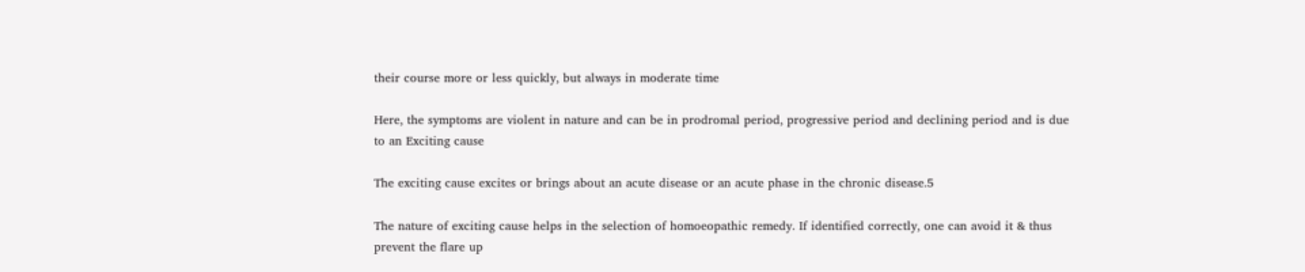their course more or less quickly, but always in moderate time

Here, the symptoms are violent in nature and can be in prodromal period, progressive period and declining period and is due to an Exciting cause

The exciting cause excites or brings about an acute disease or an acute phase in the chronic disease.5

The nature of exciting cause helps in the selection of homoeopathic remedy. If identified correctly, one can avoid it & thus prevent the flare up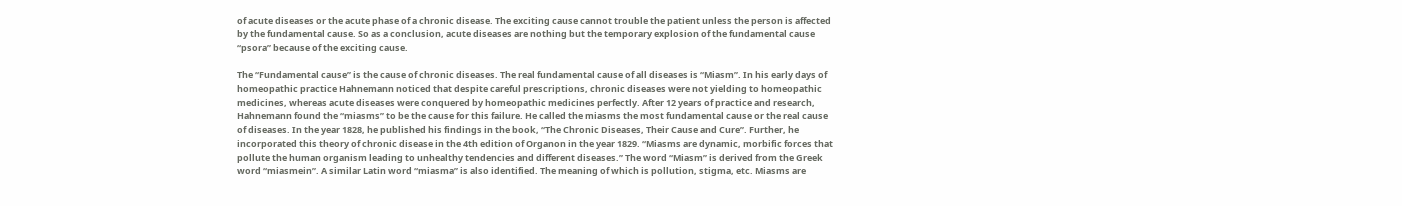of acute diseases or the acute phase of a chronic disease. The exciting cause cannot trouble the patient unless the person is affected by the fundamental cause. So as a conclusion, acute diseases are nothing but the temporary explosion of the fundamental cause “psora” because of the exciting cause.

The “Fundamental cause” is the cause of chronic diseases. The real fundamental cause of all diseases is “Miasm”. In his early days of homeopathic practice Hahnemann noticed that despite careful prescriptions, chronic diseases were not yielding to homeopathic medicines, whereas acute diseases were conquered by homeopathic medicines perfectly. After 12 years of practice and research, Hahnemann found the “miasms” to be the cause for this failure. He called the miasms the most fundamental cause or the real cause of diseases. In the year 1828, he published his findings in the book, “The Chronic Diseases, Their Cause and Cure”. Further, he incorporated this theory of chronic disease in the 4th edition of Organon in the year 1829. “Miasms are dynamic, morbific forces that pollute the human organism leading to unhealthy tendencies and different diseases.” The word “Miasm” is derived from the Greek word “miasmein”. A similar Latin word “miasma” is also identified. The meaning of which is pollution, stigma, etc. Miasms are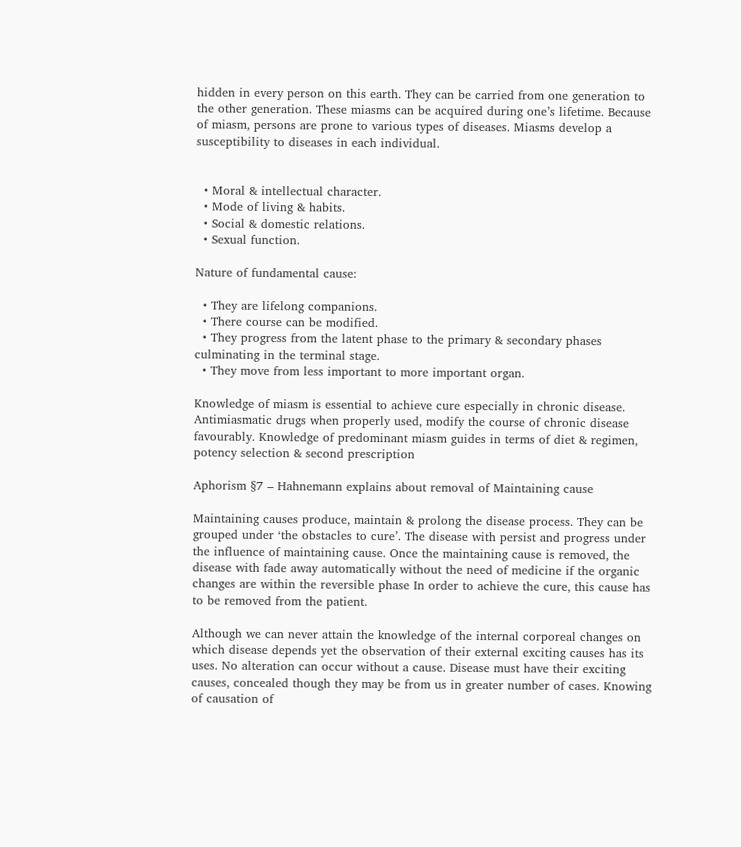hidden in every person on this earth. They can be carried from one generation to the other generation. These miasms can be acquired during one’s lifetime. Because of miasm, persons are prone to various types of diseases. Miasms develop a susceptibility to diseases in each individual.


  • Moral & intellectual character.
  • Mode of living & habits.
  • Social & domestic relations.
  • Sexual function.

Nature of fundamental cause:

  • They are lifelong companions.
  • There course can be modified.
  • They progress from the latent phase to the primary & secondary phases culminating in the terminal stage.
  • They move from less important to more important organ.

Knowledge of miasm is essential to achieve cure especially in chronic disease. Antimiasmatic drugs when properly used, modify the course of chronic disease favourably. Knowledge of predominant miasm guides in terms of diet & regimen, potency selection & second prescription

Aphorism §7 – Hahnemann explains about removal of Maintaining cause

Maintaining causes produce, maintain & prolong the disease process. They can be grouped under ‘the obstacles to cure’. The disease with persist and progress under the influence of maintaining cause. Once the maintaining cause is removed, the disease with fade away automatically without the need of medicine if the organic changes are within the reversible phase In order to achieve the cure, this cause has to be removed from the patient.

Although we can never attain the knowledge of the internal corporeal changes on which disease depends yet the observation of their external exciting causes has its uses. No alteration can occur without a cause. Disease must have their exciting causes, concealed though they may be from us in greater number of cases. Knowing of causation of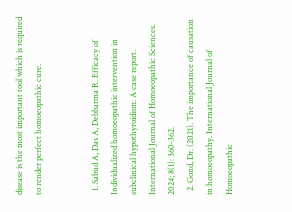disease is the most important tool which is required to render perfect homoeopathic cure.


  1. Sabud A, Das A, Debbarma R. Efficacy of Individualized homoeopathic intervention in subclinical hypothyroidism: A case report. International Journal of Homoeopathic Sciences. 2024; 8(1): 360-362.
  2. Gond, Dr. (2021). The importance of causation in homoeopathy. International Journal of Homoeopathic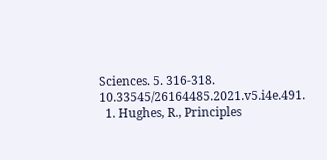Sciences. 5. 316-318. 10.33545/26164485.2021.v5.i4e.491.
  1. Hughes, R., Principles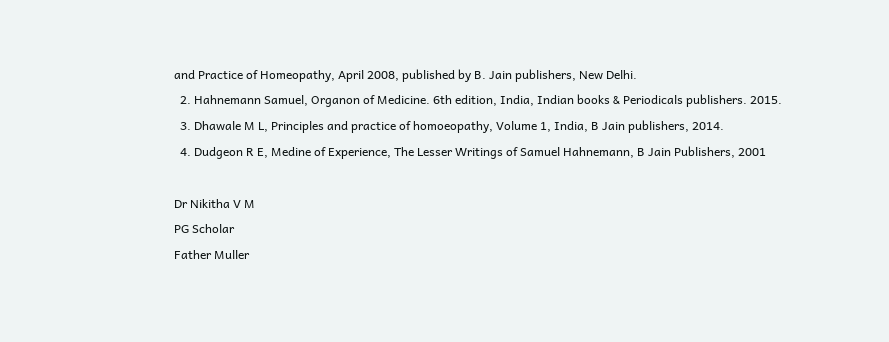and Practice of Homeopathy, April 2008, published by B. Jain publishers, New Delhi.
  2. Hahnemann Samuel, Organon of Medicine. 6th edition, India, Indian books & Periodicals publishers. 2015.
  3. Dhawale M L, Principles and practice of homoeopathy, Volume 1, India, B Jain publishers, 2014.
  4. Dudgeon R E, Medine of Experience, The Lesser Writings of Samuel Hahnemann, B Jain Publishers, 2001

Dr Nikitha V M
PG Scholar
Father Muller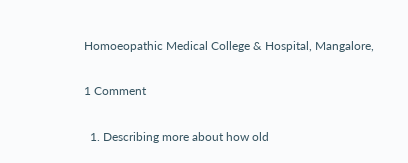Homoeopathic Medical College & Hospital, Mangalore,

1 Comment

  1. Describing more about how old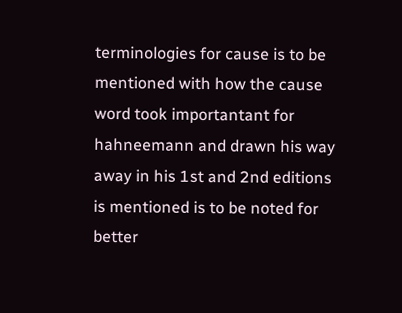terminologies for cause is to be mentioned with how the cause word took importantant for hahneemann and drawn his way away in his 1st and 2nd editions is mentioned is to be noted for better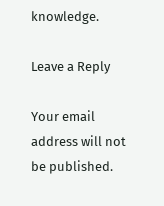knowledge.

Leave a Reply

Your email address will not be published.